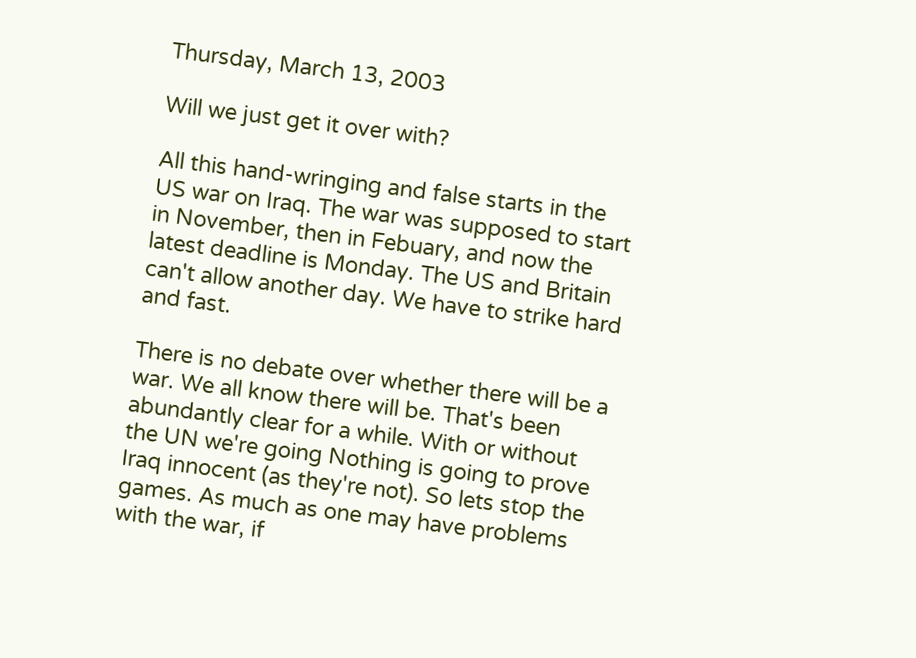Thursday, March 13, 2003

Will we just get it over with?

All this hand-wringing and false starts in the US war on Iraq. The war was supposed to start in November, then in Febuary, and now the latest deadline is Monday. The US and Britain can't allow another day. We have to strike hard and fast.

There is no debate over whether there will be a war. We all know there will be. That's been abundantly clear for a while. With or without the UN we're going Nothing is going to prove Iraq innocent (as they're not). So lets stop the games. As much as one may have problems with the war, if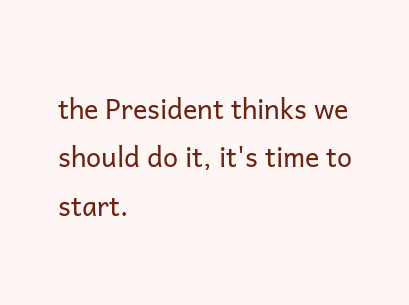the President thinks we should do it, it's time to start.